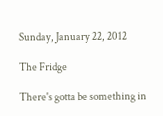Sunday, January 22, 2012

The Fridge

There's gotta be something in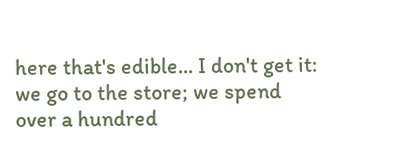here that's edible... I don't get it: we go to the store; we spend over a hundred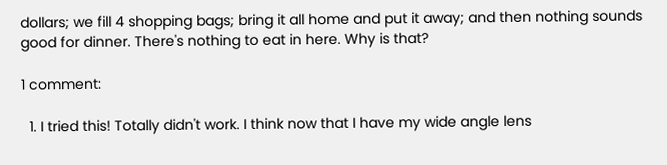dollars; we fill 4 shopping bags; bring it all home and put it away; and then nothing sounds good for dinner. There's nothing to eat in here. Why is that?

1 comment:

  1. I tried this! Totally didn't work. I think now that I have my wide angle lens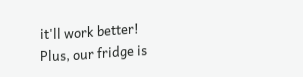it'll work better! Plus, our fridge is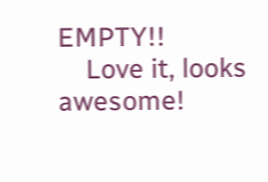EMPTY!!
    Love it, looks awesome!